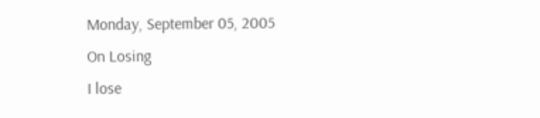Monday, September 05, 2005
On Losing
I lose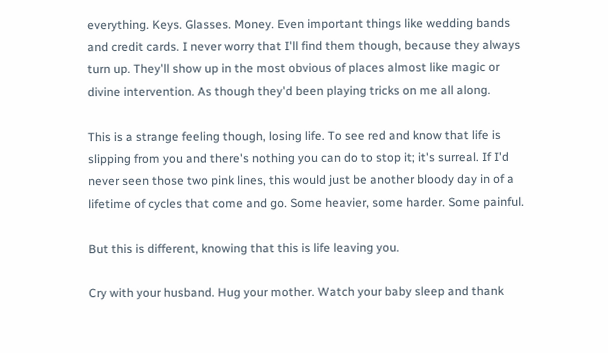everything. Keys. Glasses. Money. Even important things like wedding bands and credit cards. I never worry that I'll find them though, because they always turn up. They'll show up in the most obvious of places almost like magic or divine intervention. As though they'd been playing tricks on me all along.

This is a strange feeling though, losing life. To see red and know that life is slipping from you and there's nothing you can do to stop it; it's surreal. If I'd never seen those two pink lines, this would just be another bloody day in of a lifetime of cycles that come and go. Some heavier, some harder. Some painful.

But this is different, knowing that this is life leaving you.

Cry with your husband. Hug your mother. Watch your baby sleep and thank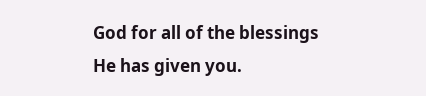God for all of the blessings He has given you.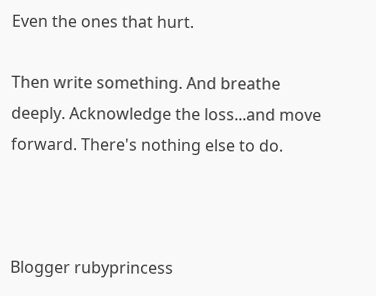Even the ones that hurt.

Then write something. And breathe deeply. Acknowledge the loss...and move forward. There's nothing else to do.



Blogger rubyprincess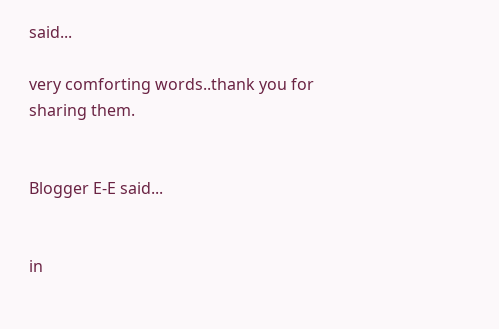said...

very comforting words..thank you for sharing them.


Blogger E-E said...


in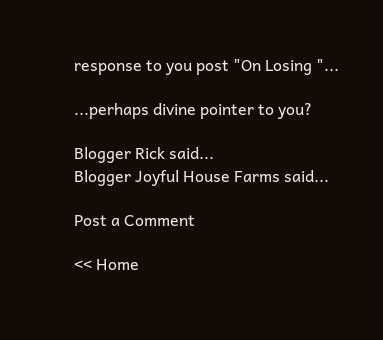response to you post "On Losing "...

...perhaps divine pointer to you?

Blogger Rick said...
Blogger Joyful House Farms said...

Post a Comment

<< Home